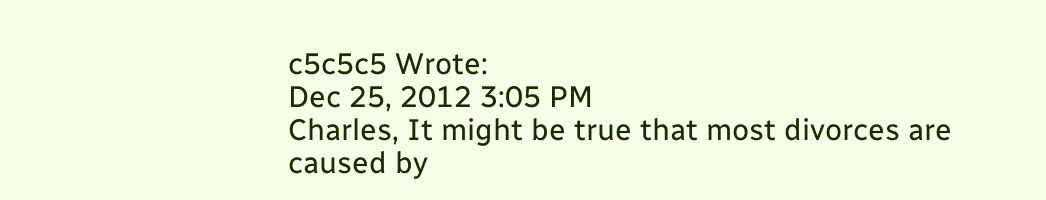c5c5c5 Wrote:
Dec 25, 2012 3:05 PM
Charles, It might be true that most divorces are caused by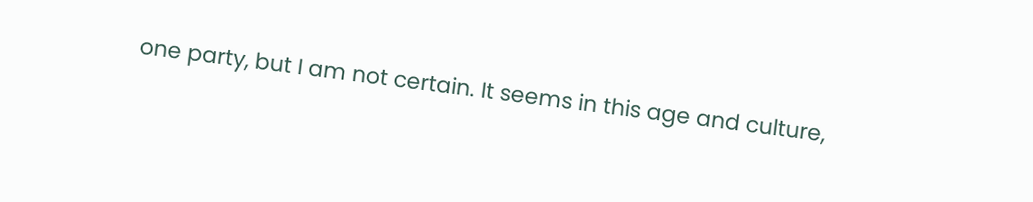one party, but I am not certain. It seems in this age and culture,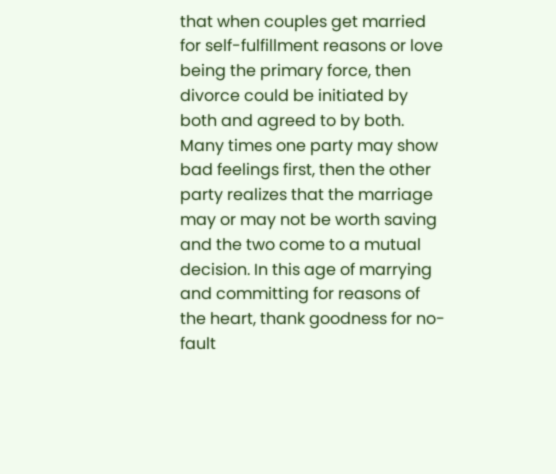that when couples get married for self-fulfillment reasons or love being the primary force, then divorce could be initiated by both and agreed to by both. Many times one party may show bad feelings first, then the other party realizes that the marriage may or may not be worth saving and the two come to a mutual decision. In this age of marrying and committing for reasons of the heart, thank goodness for no-fault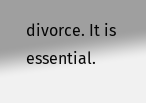divorce. It is essential.